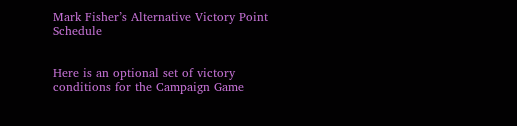Mark Fisher’s Alternative Victory Point Schedule


Here is an optional set of victory conditions for the Campaign Game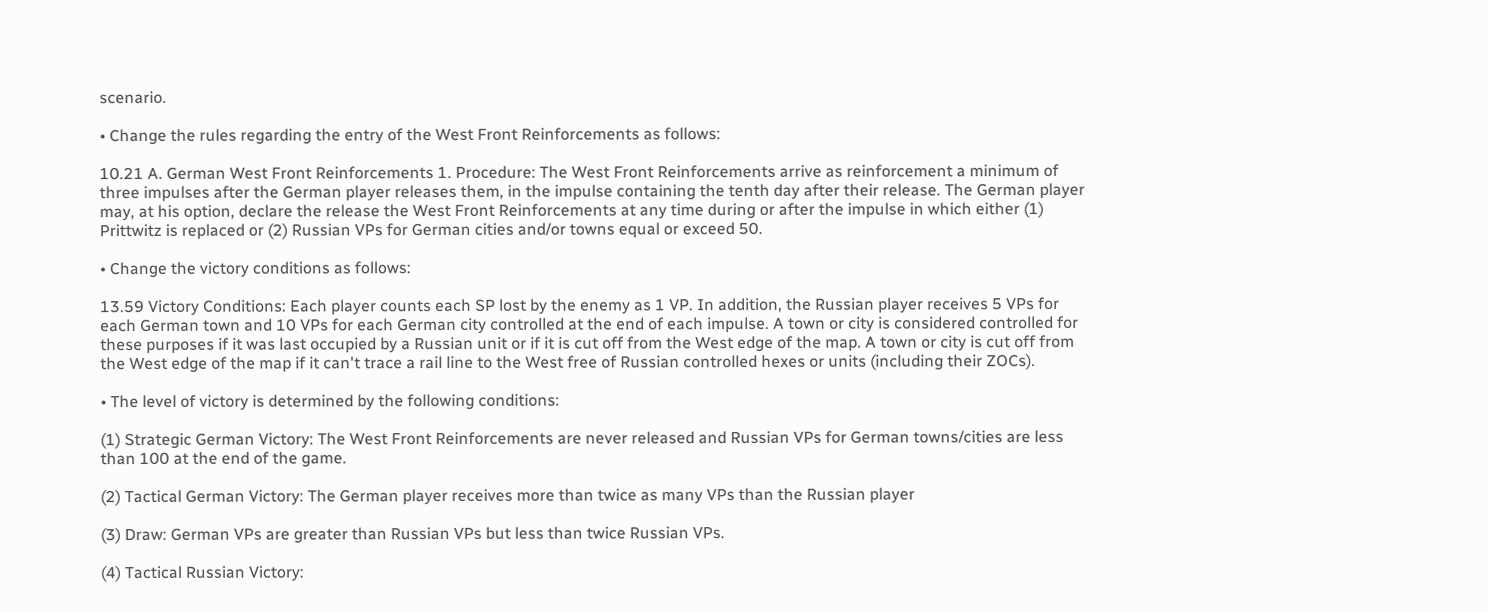scenario.

• Change the rules regarding the entry of the West Front Reinforcements as follows:

10.21 A. German West Front Reinforcements 1. Procedure: The West Front Reinforcements arrive as reinforcement a minimum of three impulses after the German player releases them, in the impulse containing the tenth day after their release. The German player may, at his option, declare the release the West Front Reinforcements at any time during or after the impulse in which either (1) Prittwitz is replaced or (2) Russian VPs for German cities and/or towns equal or exceed 50.

• Change the victory conditions as follows:

13.59 Victory Conditions: Each player counts each SP lost by the enemy as 1 VP. In addition, the Russian player receives 5 VPs for each German town and 10 VPs for each German city controlled at the end of each impulse. A town or city is considered controlled for these purposes if it was last occupied by a Russian unit or if it is cut off from the West edge of the map. A town or city is cut off from the West edge of the map if it can't trace a rail line to the West free of Russian controlled hexes or units (including their ZOCs).

• The level of victory is determined by the following conditions:

(1) Strategic German Victory: The West Front Reinforcements are never released and Russian VPs for German towns/cities are less than 100 at the end of the game.

(2) Tactical German Victory: The German player receives more than twice as many VPs than the Russian player

(3) Draw: German VPs are greater than Russian VPs but less than twice Russian VPs.

(4) Tactical Russian Victory: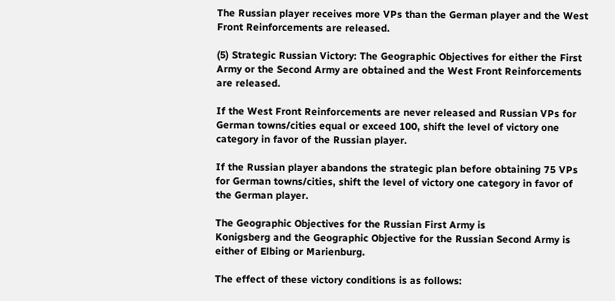The Russian player receives more VPs than the German player and the West Front Reinforcements are released.

(5) Strategic Russian Victory: The Geographic Objectives for either the First Army or the Second Army are obtained and the West Front Reinforcements are released.

If the West Front Reinforcements are never released and Russian VPs for German towns/cities equal or exceed 100, shift the level of victory one category in favor of the Russian player.

If the Russian player abandons the strategic plan before obtaining 75 VPs for German towns/cities, shift the level of victory one category in favor of the German player.

The Geographic Objectives for the Russian First Army is
Konigsberg and the Geographic Objective for the Russian Second Army is either of Elbing or Marienburg.

The effect of these victory conditions is as follows: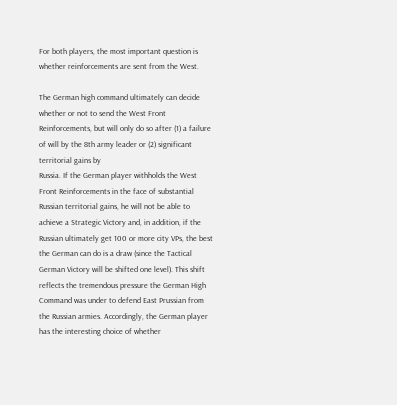For both players, the most important question is whether reinforcements are sent from the West.

The German high command ultimately can decide whether or not to send the West Front Reinforcements, but will only do so after (1) a failure of will by the 8th army leader or (2) significant territorial gains by
Russia. If the German player withholds the West Front Reinforcements in the face of substantial Russian territorial gains, he will not be able to achieve a Strategic Victory and, in addition, if the Russian ultimately get 100 or more city VPs, the best the German can do is a draw (since the Tactical German Victory will be shifted one level). This shift reflects the tremendous pressure the German High Command was under to defend East Prussian from the Russian armies. Accordingly, the German player has the interesting choice of whether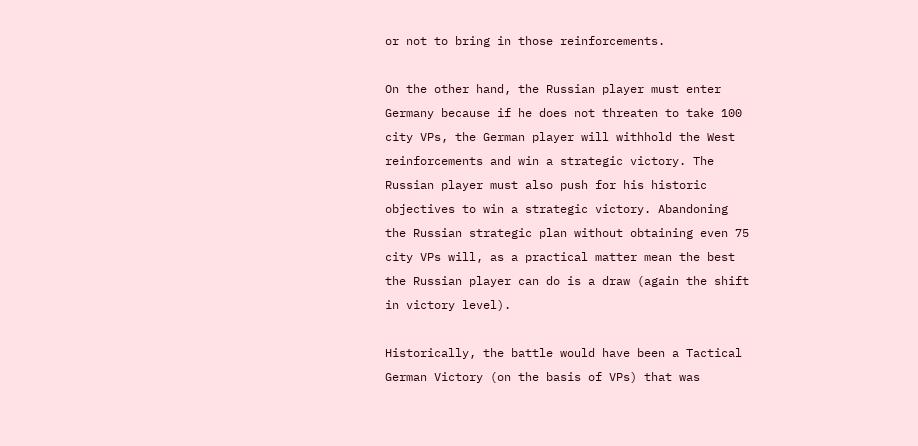or not to bring in those reinforcements.

On the other hand, the Russian player must enter
Germany because if he does not threaten to take 100 city VPs, the German player will withhold the West reinforcements and win a strategic victory. The Russian player must also push for his historic objectives to win a strategic victory. Abandoning the Russian strategic plan without obtaining even 75 city VPs will, as a practical matter mean the best the Russian player can do is a draw (again the shift in victory level).

Historically, the battle would have been a Tactical German Victory (on the basis of VPs) that was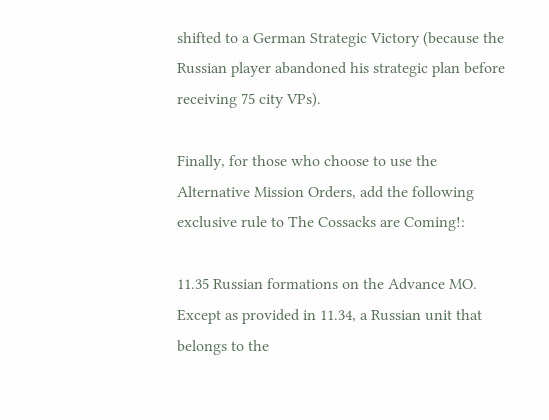shifted to a German Strategic Victory (because the Russian player abandoned his strategic plan before receiving 75 city VPs).

Finally, for those who choose to use the Alternative Mission Orders, add the following exclusive rule to The Cossacks are Coming!:

11.35 Russian formations on the Advance MO. Except as provided in 11.34, a Russian unit that belongs to the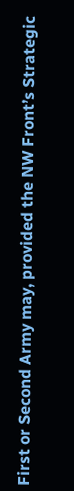First or Second Army may, provided the NW Front’s Strategic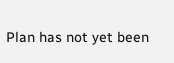Plan has not yet been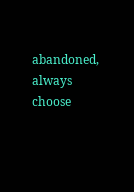abandoned, always choose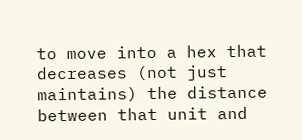to move into a hex that decreases (not just maintains) the distance between that unit and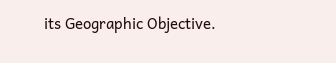its Geographic Objective.